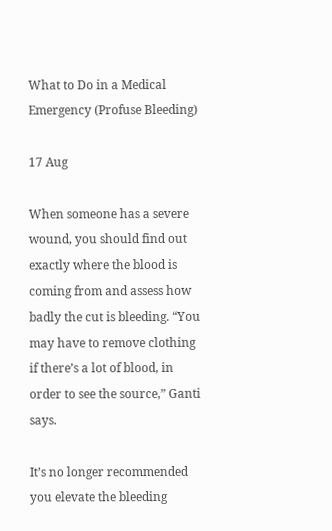What to Do in a Medical Emergency (Profuse Bleeding)

17 Aug

When someone has a severe wound, you should find out exactly where the blood is coming from and assess how badly the cut is bleeding. “You may have to remove clothing if there’s a lot of blood, in order to see the source,” Ganti says.

It’s no longer recommended you elevate the bleeding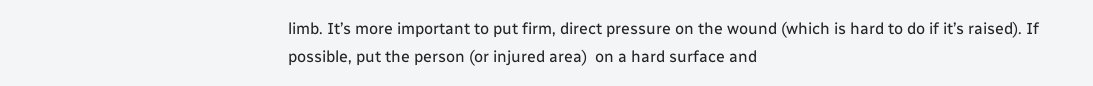limb. It’s more important to put firm, direct pressure on the wound (which is hard to do if it’s raised). If possible, put the person (or injured area)  on a hard surface and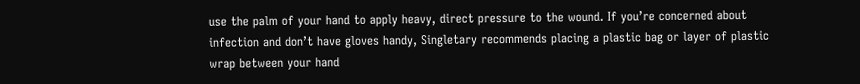use the palm of your hand to apply heavy, direct pressure to the wound. If you’re concerned about infection and don’t have gloves handy, Singletary recommends placing a plastic bag or layer of plastic wrap between your hand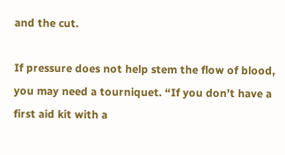and the cut.

If pressure does not help stem the flow of blood, you may need a tourniquet. “If you don’t have a first aid kit with a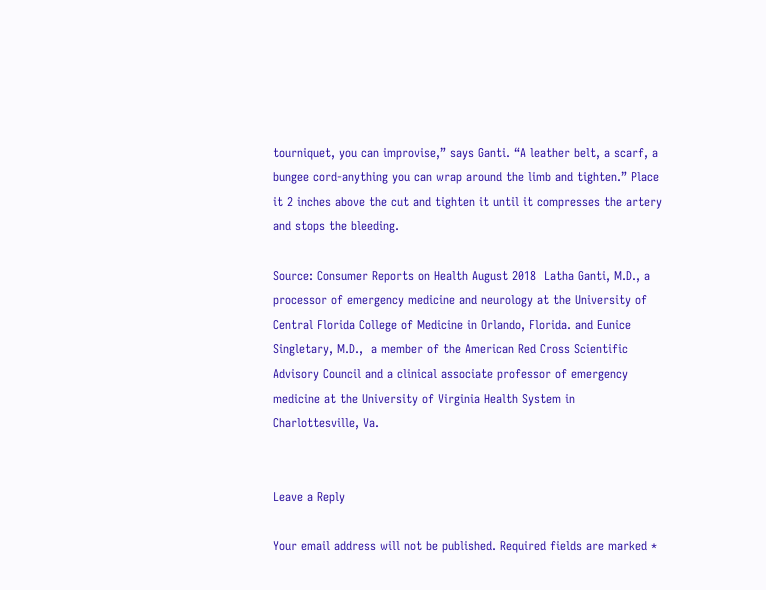tourniquet, you can improvise,” says Ganti. “A leather belt, a scarf, a bungee cord-anything you can wrap around the limb and tighten.” Place it 2 inches above the cut and tighten it until it compresses the artery and stops the bleeding.

Source: Consumer Reports on Health August 2018  Latha Ganti, M.D., a processor of emergency medicine and neurology at the University of Central Florida College of Medicine in Orlando, Florida. and Eunice Singletary, M.D.,  a member of the American Red Cross Scientific Advisory Council and a clinical associate professor of emergency medicine at the University of Virginia Health System in Charlottesville, Va.


Leave a Reply

Your email address will not be published. Required fields are marked *